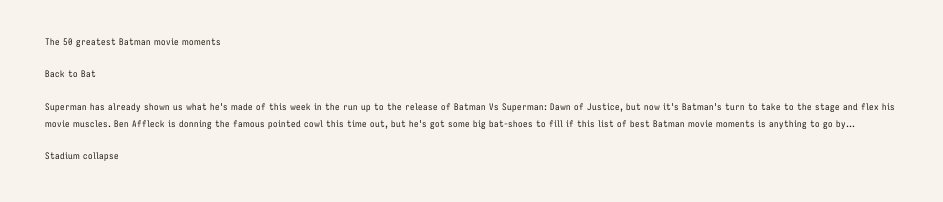The 50 greatest Batman movie moments

Back to Bat

Superman has already shown us what he's made of this week in the run up to the release of Batman Vs Superman: Dawn of Justice, but now it's Batman's turn to take to the stage and flex his movie muscles. Ben Affleck is donning the famous pointed cowl this time out, but he's got some big bat-shoes to fill if this list of best Batman movie moments is anything to go by...

Stadium collapse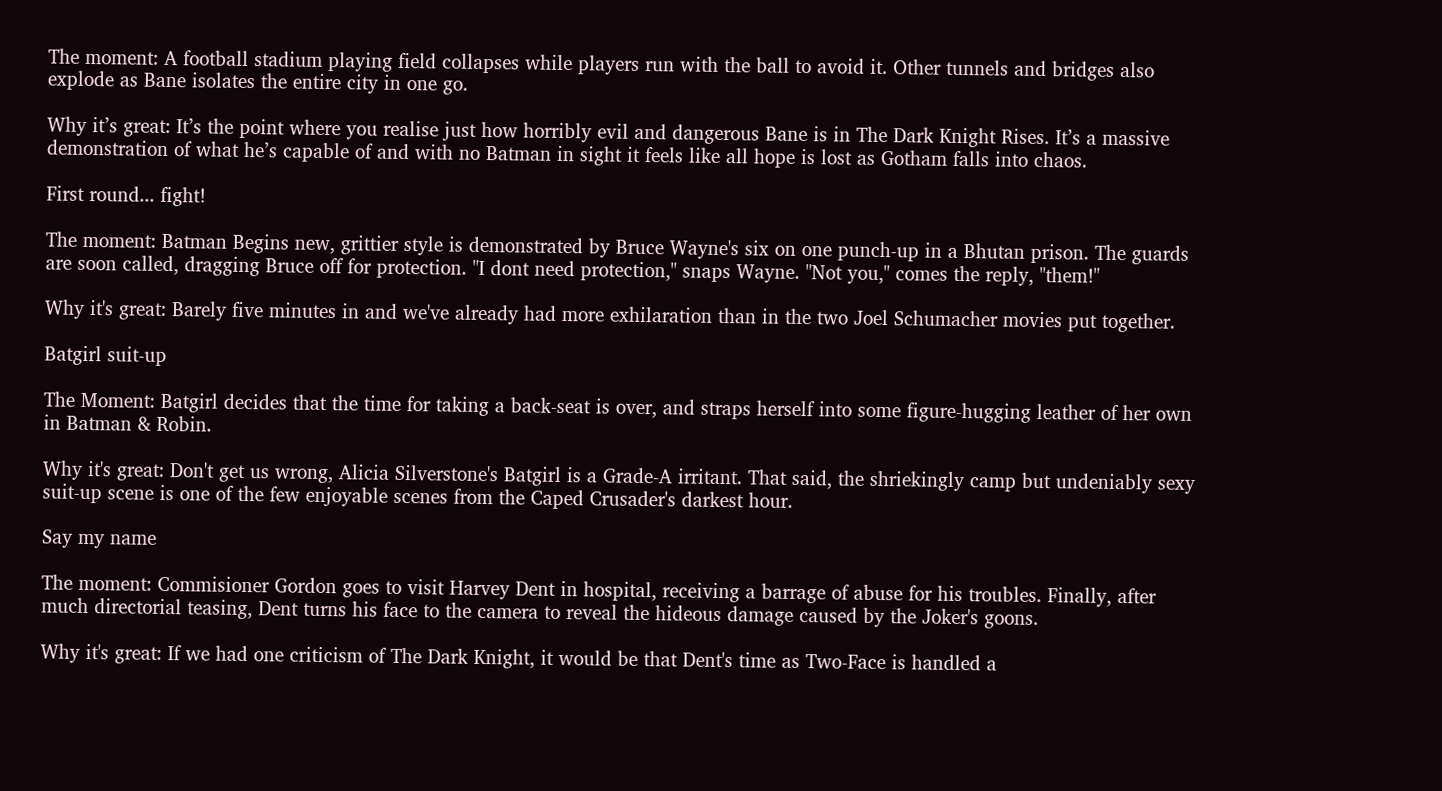The moment: A football stadium playing field collapses while players run with the ball to avoid it. Other tunnels and bridges also explode as Bane isolates the entire city in one go.

Why it’s great: It’s the point where you realise just how horribly evil and dangerous Bane is in The Dark Knight Rises. It’s a massive demonstration of what he’s capable of and with no Batman in sight it feels like all hope is lost as Gotham falls into chaos.

First round... fight!

The moment: Batman Begins new, grittier style is demonstrated by Bruce Wayne's six on one punch-up in a Bhutan prison. The guards are soon called, dragging Bruce off for protection. "I dont need protection," snaps Wayne. "Not you," comes the reply, "them!"

Why it's great: Barely five minutes in and we've already had more exhilaration than in the two Joel Schumacher movies put together.

Batgirl suit-up

The Moment: Batgirl decides that the time for taking a back-seat is over, and straps herself into some figure-hugging leather of her own in Batman & Robin.

Why it's great: Don't get us wrong, Alicia Silverstone's Batgirl is a Grade-A irritant. That said, the shriekingly camp but undeniably sexy suit-up scene is one of the few enjoyable scenes from the Caped Crusader's darkest hour.

Say my name

The moment: Commisioner Gordon goes to visit Harvey Dent in hospital, receiving a barrage of abuse for his troubles. Finally, after much directorial teasing, Dent turns his face to the camera to reveal the hideous damage caused by the Joker's goons.

Why it's great: If we had one criticism of The Dark Knight, it would be that Dent's time as Two-Face is handled a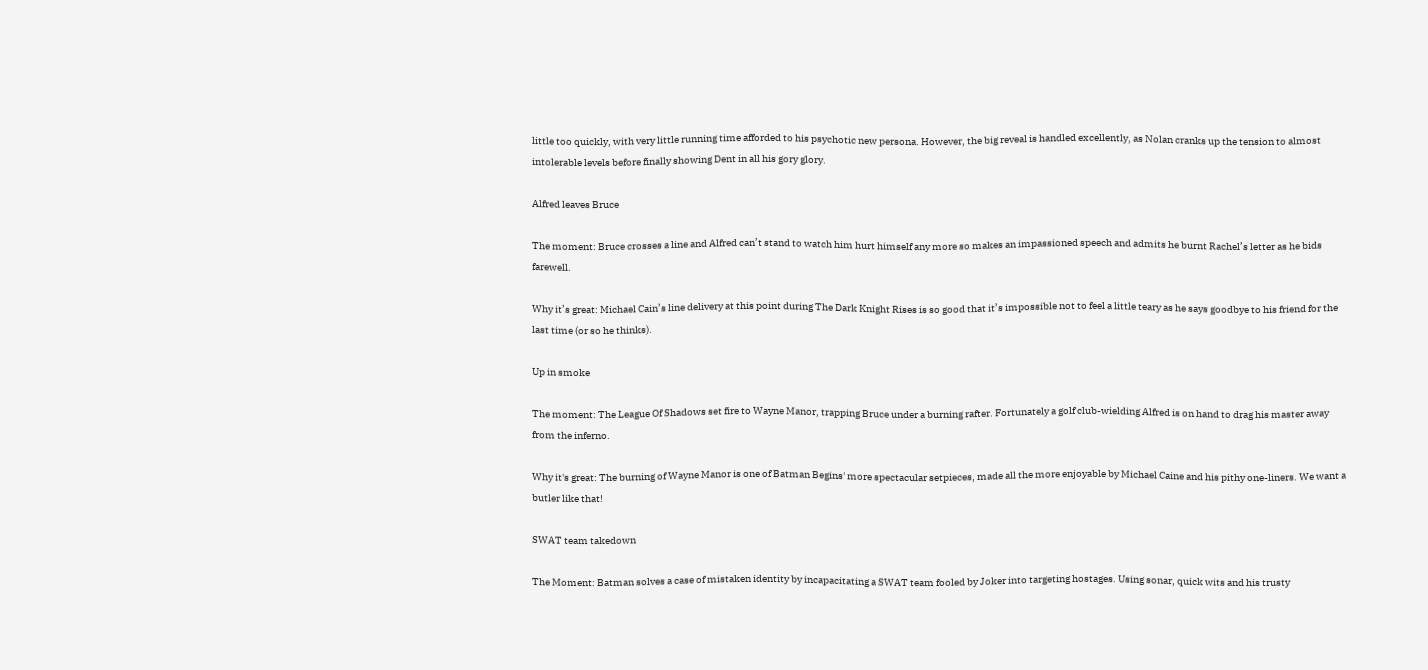little too quickly, with very little running time afforded to his psychotic new persona. However, the big reveal is handled excellently, as Nolan cranks up the tension to almost intolerable levels before finally showing Dent in all his gory glory.

Alfred leaves Bruce

The moment: Bruce crosses a line and Alfred can’t stand to watch him hurt himself any more so makes an impassioned speech and admits he burnt Rachel’s letter as he bids farewell.

Why it’s great: Michael Cain’s line delivery at this point during The Dark Knight Rises is so good that it’s impossible not to feel a little teary as he says goodbye to his friend for the last time (or so he thinks).

Up in smoke

The moment: The League Of Shadows set fire to Wayne Manor, trapping Bruce under a burning rafter. Fortunately a golf club-wielding Alfred is on hand to drag his master away from the inferno.

Why it's great: The burning of Wayne Manor is one of Batman Begins' more spectacular setpieces, made all the more enjoyable by Michael Caine and his pithy one-liners. We want a butler like that!

SWAT team takedown

The Moment: Batman solves a case of mistaken identity by incapacitating a SWAT team fooled by Joker into targeting hostages. Using sonar, quick wits and his trusty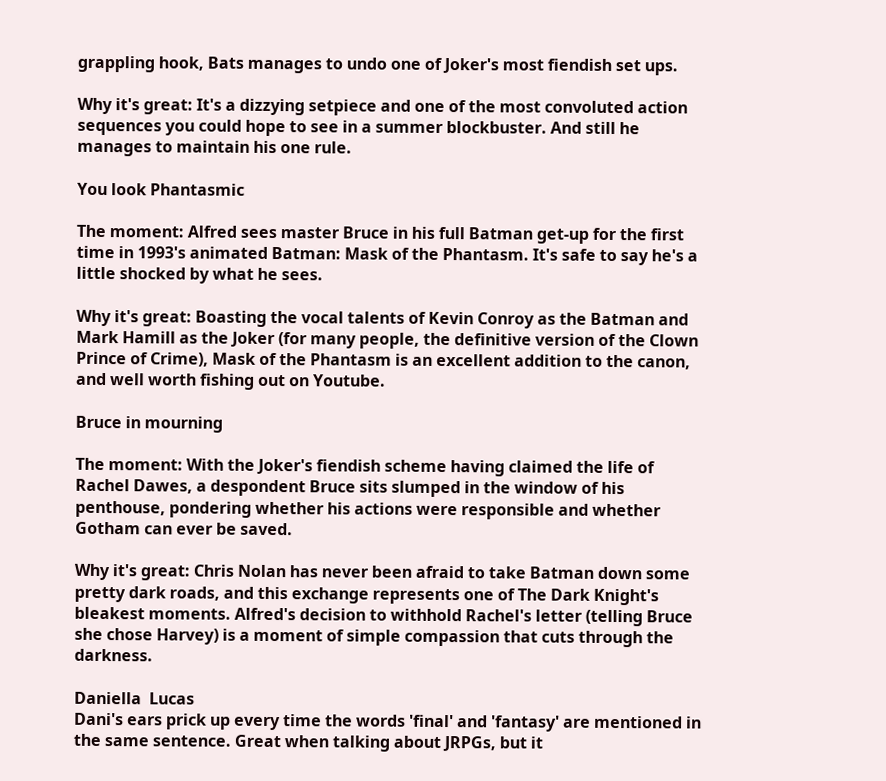grappling hook, Bats manages to undo one of Joker's most fiendish set ups.

Why it's great: It's a dizzying setpiece and one of the most convoluted action sequences you could hope to see in a summer blockbuster. And still he manages to maintain his one rule.

You look Phantasmic

The moment: Alfred sees master Bruce in his full Batman get-up for the first time in 1993's animated Batman: Mask of the Phantasm. It's safe to say he's a little shocked by what he sees.

Why it's great: Boasting the vocal talents of Kevin Conroy as the Batman and Mark Hamill as the Joker (for many people, the definitive version of the Clown Prince of Crime), Mask of the Phantasm is an excellent addition to the canon, and well worth fishing out on Youtube.

Bruce in mourning

The moment: With the Joker's fiendish scheme having claimed the life of Rachel Dawes, a despondent Bruce sits slumped in the window of his penthouse, pondering whether his actions were responsible and whether Gotham can ever be saved.

Why it's great: Chris Nolan has never been afraid to take Batman down some pretty dark roads, and this exchange represents one of The Dark Knight's bleakest moments. Alfred's decision to withhold Rachel's letter (telling Bruce she chose Harvey) is a moment of simple compassion that cuts through the darkness.

Daniella  Lucas
Dani's ears prick up every time the words 'final' and 'fantasy' are mentioned in the same sentence. Great when talking about JRPGs, but it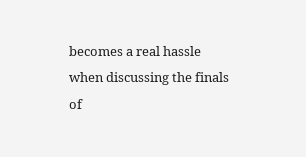becomes a real hassle when discussing the finals of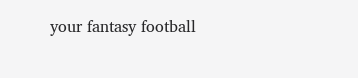your fantasy football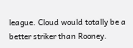league. Cloud would totally be a better striker than Rooney.